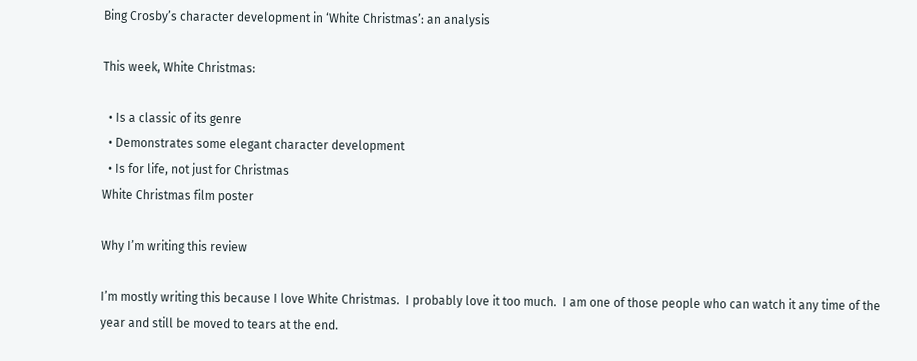Bing Crosby’s character development in ‘White Christmas’: an analysis

This week, White Christmas:

  • Is a classic of its genre
  • Demonstrates some elegant character development
  • Is for life, not just for Christmas
White Christmas film poster

Why I’m writing this review

I’m mostly writing this because I love White Christmas.  I probably love it too much.  I am one of those people who can watch it any time of the year and still be moved to tears at the end.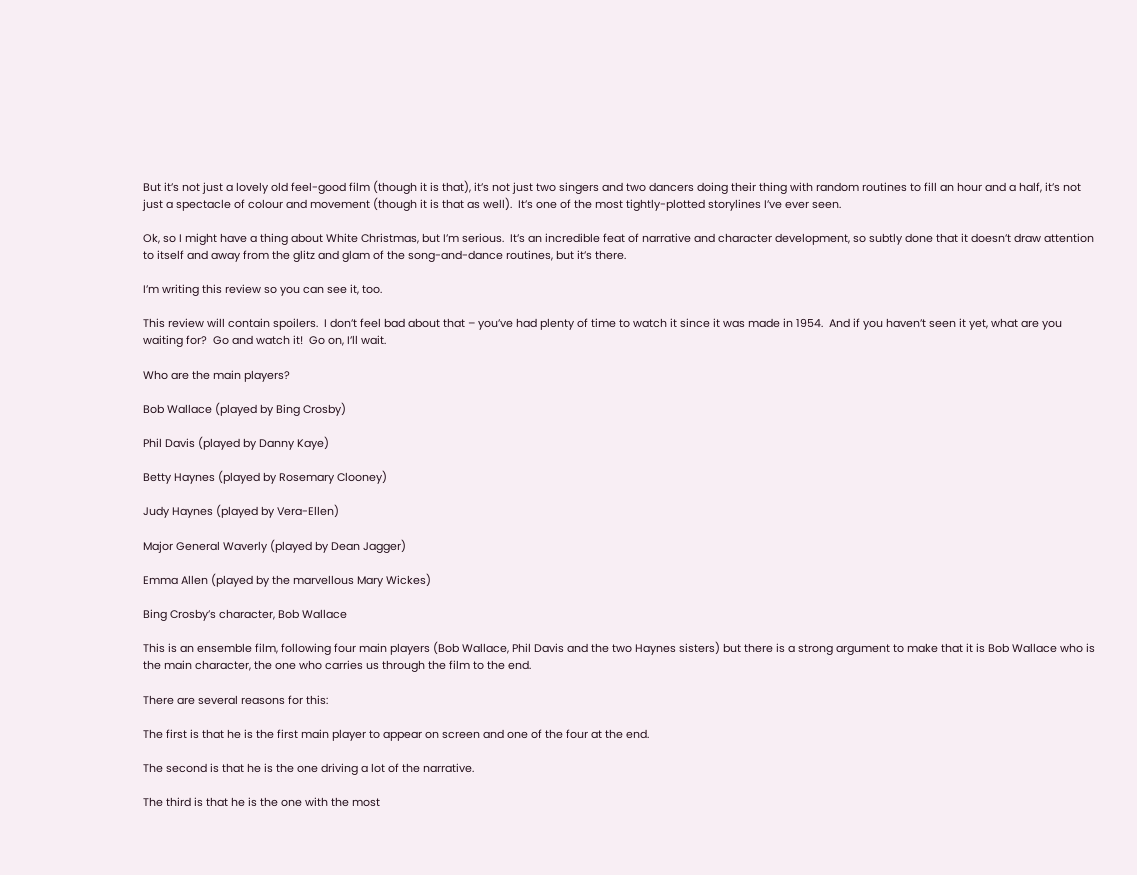But it’s not just a lovely old feel-good film (though it is that), it’s not just two singers and two dancers doing their thing with random routines to fill an hour and a half, it’s not just a spectacle of colour and movement (though it is that as well).  It’s one of the most tightly-plotted storylines I’ve ever seen.

Ok, so I might have a thing about White Christmas, but I’m serious.  It’s an incredible feat of narrative and character development, so subtly done that it doesn’t draw attention to itself and away from the glitz and glam of the song-and-dance routines, but it’s there.

I’m writing this review so you can see it, too.

This review will contain spoilers.  I don’t feel bad about that – you’ve had plenty of time to watch it since it was made in 1954.  And if you haven’t seen it yet, what are you waiting for?  Go and watch it!  Go on, I’ll wait.

Who are the main players?

Bob Wallace (played by Bing Crosby)

Phil Davis (played by Danny Kaye)

Betty Haynes (played by Rosemary Clooney)

Judy Haynes (played by Vera-Ellen)

Major General Waverly (played by Dean Jagger)

Emma Allen (played by the marvellous Mary Wickes)

Bing Crosby’s character, Bob Wallace

This is an ensemble film, following four main players (Bob Wallace, Phil Davis and the two Haynes sisters) but there is a strong argument to make that it is Bob Wallace who is the main character, the one who carries us through the film to the end.

There are several reasons for this:

The first is that he is the first main player to appear on screen and one of the four at the end.

The second is that he is the one driving a lot of the narrative.

The third is that he is the one with the most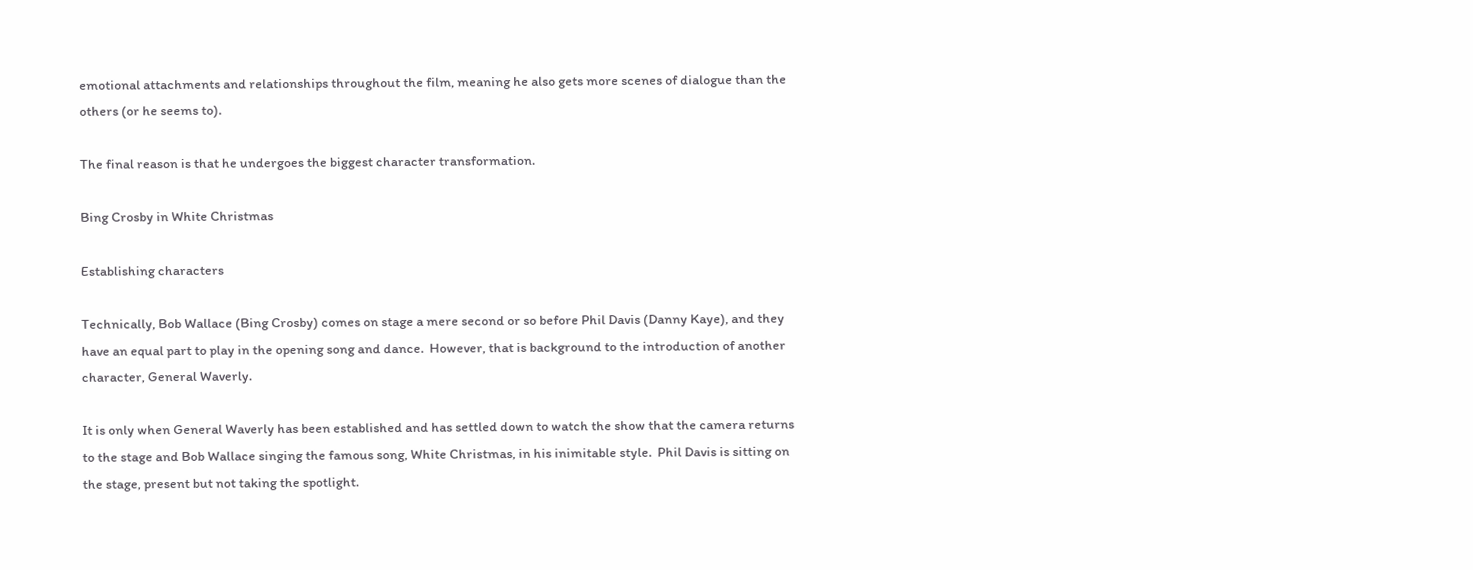emotional attachments and relationships throughout the film, meaning he also gets more scenes of dialogue than the others (or he seems to).

The final reason is that he undergoes the biggest character transformation.

Bing Crosby in White Christmas

Establishing characters

Technically, Bob Wallace (Bing Crosby) comes on stage a mere second or so before Phil Davis (Danny Kaye), and they have an equal part to play in the opening song and dance.  However, that is background to the introduction of another character, General Waverly.

It is only when General Waverly has been established and has settled down to watch the show that the camera returns to the stage and Bob Wallace singing the famous song, White Christmas, in his inimitable style.  Phil Davis is sitting on the stage, present but not taking the spotlight.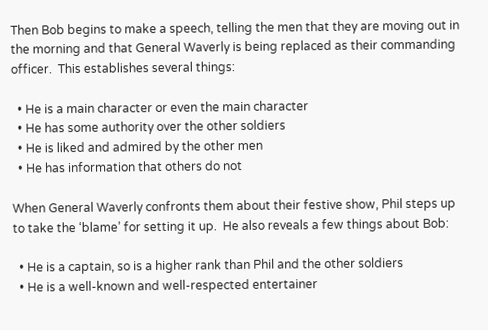Then Bob begins to make a speech, telling the men that they are moving out in the morning and that General Waverly is being replaced as their commanding officer.  This establishes several things:

  • He is a main character or even the main character
  • He has some authority over the other soldiers
  • He is liked and admired by the other men
  • He has information that others do not

When General Waverly confronts them about their festive show, Phil steps up to take the ‘blame’ for setting it up.  He also reveals a few things about Bob:

  • He is a captain, so is a higher rank than Phil and the other soldiers
  • He is a well-known and well-respected entertainer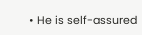• He is self-assured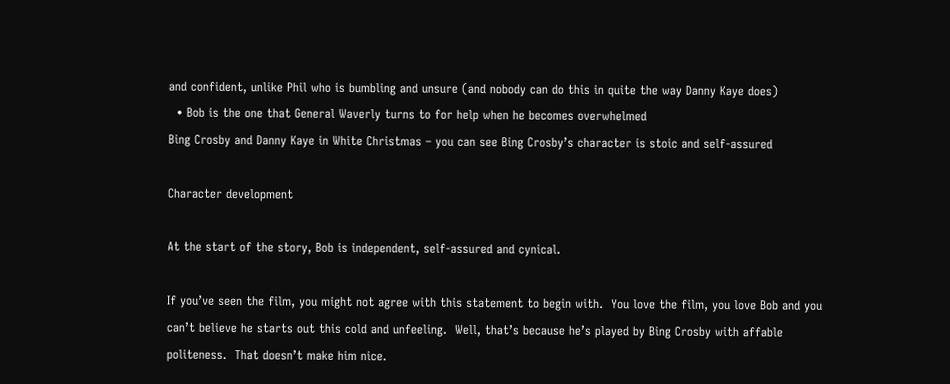and confident, unlike Phil who is bumbling and unsure (and nobody can do this in quite the way Danny Kaye does)
  • Bob is the one that General Waverly turns to for help when he becomes overwhelmed
Bing Crosby and Danny Kaye in White Christmas – you can see Bing Crosby’s character is stoic and self-assured

Character development

At the start of the story, Bob is independent, self-assured and cynical.

If you’ve seen the film, you might not agree with this statement to begin with.  You love the film, you love Bob and you can’t believe he starts out this cold and unfeeling.  Well, that’s because he’s played by Bing Crosby with affable politeness.  That doesn’t make him nice.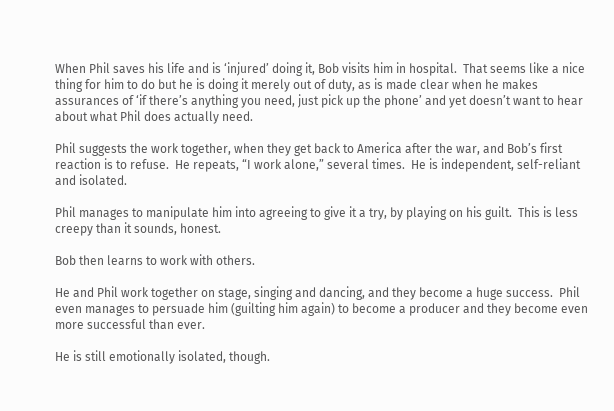When Phil saves his life and is ‘injured’ doing it, Bob visits him in hospital.  That seems like a nice thing for him to do but he is doing it merely out of duty, as is made clear when he makes assurances of ‘if there’s anything you need, just pick up the phone’ and yet doesn’t want to hear about what Phil does actually need.

Phil suggests the work together, when they get back to America after the war, and Bob’s first reaction is to refuse.  He repeats, “I work alone,” several times.  He is independent, self-reliant and isolated.

Phil manages to manipulate him into agreeing to give it a try, by playing on his guilt.  This is less creepy than it sounds, honest.

Bob then learns to work with others.

He and Phil work together on stage, singing and dancing, and they become a huge success.  Phil even manages to persuade him (guilting him again) to become a producer and they become even more successful than ever.

He is still emotionally isolated, though.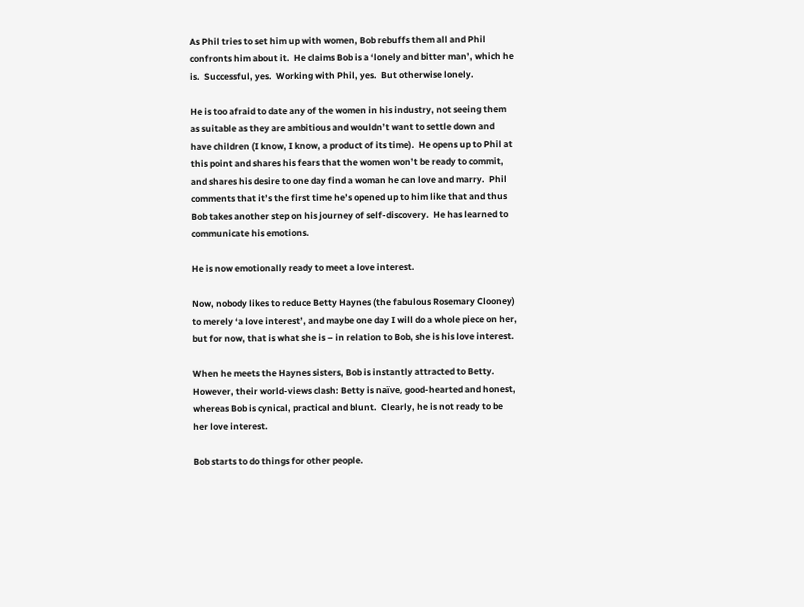As Phil tries to set him up with women, Bob rebuffs them all and Phil confronts him about it.  He claims Bob is a ‘lonely and bitter man’, which he is.  Successful, yes.  Working with Phil, yes.  But otherwise lonely.

He is too afraid to date any of the women in his industry, not seeing them as suitable as they are ambitious and wouldn’t want to settle down and have children (I know, I know, a product of its time).  He opens up to Phil at this point and shares his fears that the women won’t be ready to commit, and shares his desire to one day find a woman he can love and marry.  Phil comments that it’s the first time he’s opened up to him like that and thus Bob takes another step on his journey of self-discovery.  He has learned to communicate his emotions.

He is now emotionally ready to meet a love interest.

Now, nobody likes to reduce Betty Haynes (the fabulous Rosemary Clooney) to merely ‘a love interest’, and maybe one day I will do a whole piece on her, but for now, that is what she is – in relation to Bob, she is his love interest.

When he meets the Haynes sisters, Bob is instantly attracted to Betty.  However, their world-views clash: Betty is naïve, good-hearted and honest, whereas Bob is cynical, practical and blunt.  Clearly, he is not ready to be her love interest.

Bob starts to do things for other people.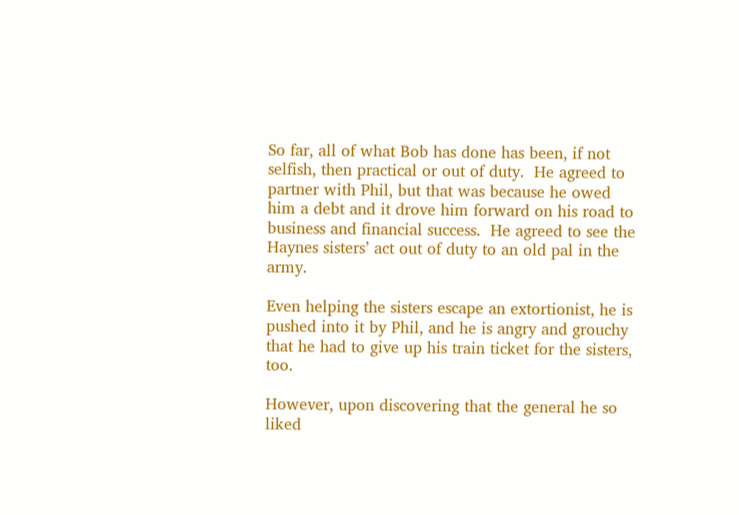So far, all of what Bob has done has been, if not selfish, then practical or out of duty.  He agreed to partner with Phil, but that was because he owed him a debt and it drove him forward on his road to business and financial success.  He agreed to see the Haynes sisters’ act out of duty to an old pal in the army.

Even helping the sisters escape an extortionist, he is pushed into it by Phil, and he is angry and grouchy that he had to give up his train ticket for the sisters, too.

However, upon discovering that the general he so liked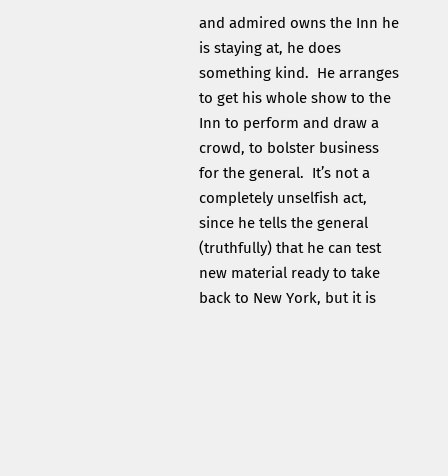and admired owns the Inn he is staying at, he does something kind.  He arranges to get his whole show to the Inn to perform and draw a crowd, to bolster business for the general.  It’s not a completely unselfish act, since he tells the general (truthfully) that he can test new material ready to take back to New York, but it is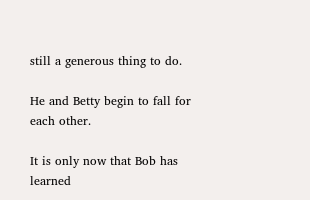still a generous thing to do.

He and Betty begin to fall for each other.

It is only now that Bob has learned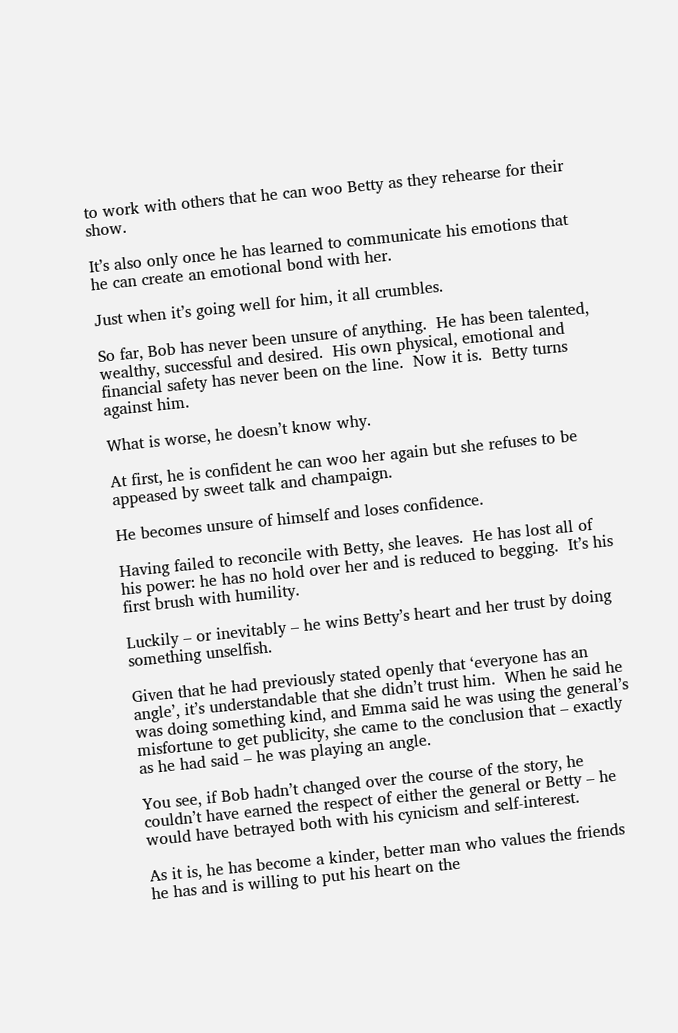to work with others that he can woo Betty as they rehearse for their show.

It’s also only once he has learned to communicate his emotions that he can create an emotional bond with her.

Just when it’s going well for him, it all crumbles.

So far, Bob has never been unsure of anything.  He has been talented, wealthy, successful and desired.  His own physical, emotional and financial safety has never been on the line.  Now it is.  Betty turns against him.

What is worse, he doesn’t know why.

At first, he is confident he can woo her again but she refuses to be appeased by sweet talk and champaign.

He becomes unsure of himself and loses confidence.

Having failed to reconcile with Betty, she leaves.  He has lost all of his power: he has no hold over her and is reduced to begging.  It’s his first brush with humility.

Luckily – or inevitably – he wins Betty’s heart and her trust by doing something unselfish.

Given that he had previously stated openly that ‘everyone has an angle’, it’s understandable that she didn’t trust him.  When he said he was doing something kind, and Emma said he was using the general’s misfortune to get publicity, she came to the conclusion that – exactly as he had said – he was playing an angle.

You see, if Bob hadn’t changed over the course of the story, he couldn’t have earned the respect of either the general or Betty – he would have betrayed both with his cynicism and self-interest.

As it is, he has become a kinder, better man who values the friends he has and is willing to put his heart on the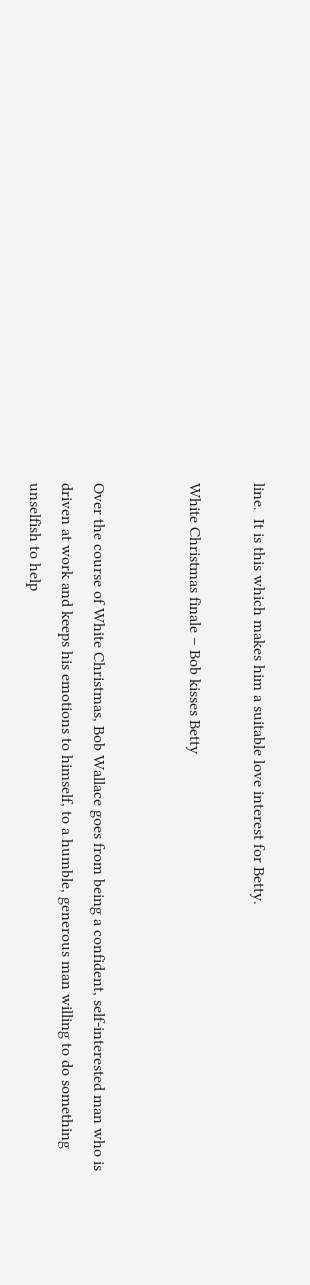line.  It is this which makes him a suitable love interest for Betty.

White Christmas finale – Bob kisses Betty


Over the course of White Christmas, Bob Wallace goes from being a confident, self-interested man who is driven at work and keeps his emotions to himself, to a humble, generous man willing to do something unselfish to help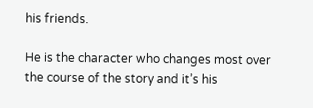his friends.

He is the character who changes most over the course of the story and it’s his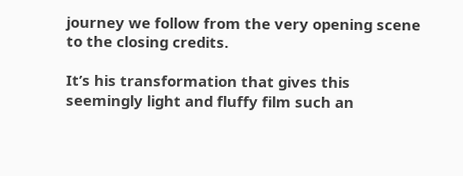journey we follow from the very opening scene to the closing credits.

It’s his transformation that gives this seemingly light and fluffy film such an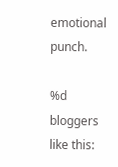emotional punch.

%d bloggers like this: